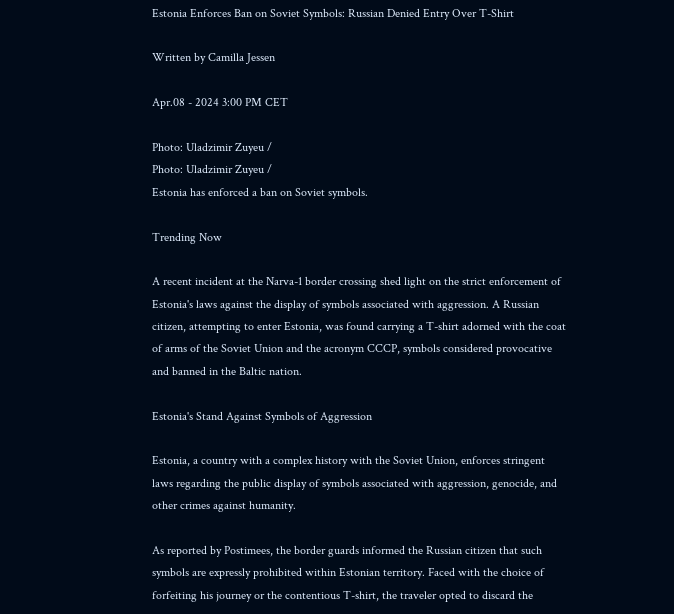Estonia Enforces Ban on Soviet Symbols: Russian Denied Entry Over T-Shirt

Written by Camilla Jessen

Apr.08 - 2024 3:00 PM CET

Photo: Uladzimir Zuyeu /
Photo: Uladzimir Zuyeu /
Estonia has enforced a ban on Soviet symbols.

Trending Now

A recent incident at the Narva-1 border crossing shed light on the strict enforcement of Estonia's laws against the display of symbols associated with aggression. A Russian citizen, attempting to enter Estonia, was found carrying a T-shirt adorned with the coat of arms of the Soviet Union and the acronym CCCP, symbols considered provocative and banned in the Baltic nation.

Estonia's Stand Against Symbols of Aggression

Estonia, a country with a complex history with the Soviet Union, enforces stringent laws regarding the public display of symbols associated with aggression, genocide, and other crimes against humanity.

As reported by Postimees, the border guards informed the Russian citizen that such symbols are expressly prohibited within Estonian territory. Faced with the choice of forfeiting his journey or the contentious T-shirt, the traveler opted to discard the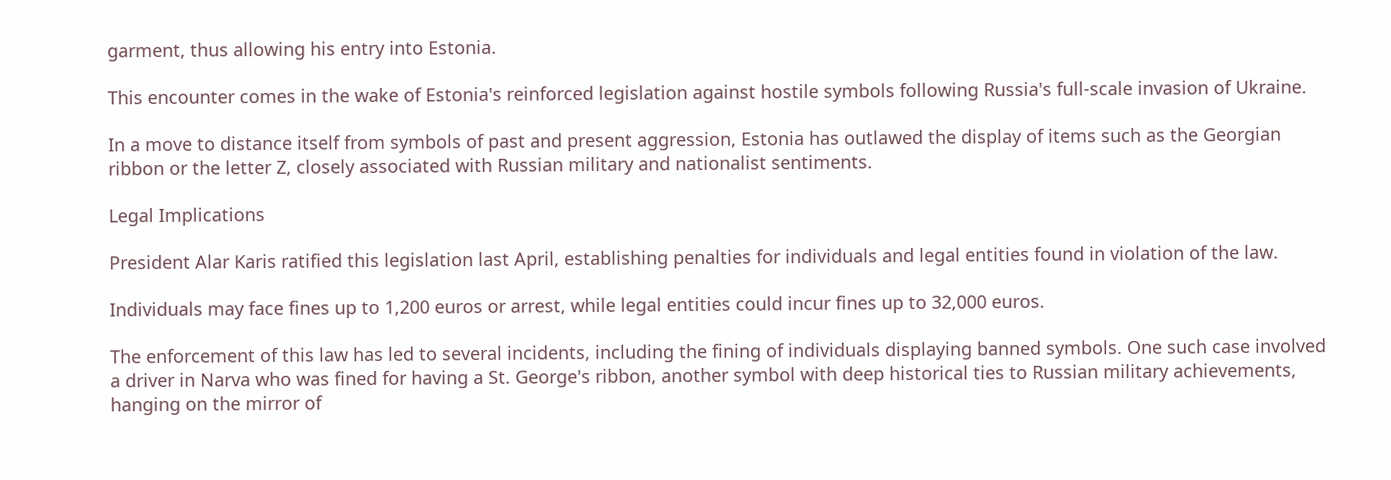garment, thus allowing his entry into Estonia.

This encounter comes in the wake of Estonia's reinforced legislation against hostile symbols following Russia's full-scale invasion of Ukraine.

In a move to distance itself from symbols of past and present aggression, Estonia has outlawed the display of items such as the Georgian ribbon or the letter Z, closely associated with Russian military and nationalist sentiments.

Legal Implications

President Alar Karis ratified this legislation last April, establishing penalties for individuals and legal entities found in violation of the law.

Individuals may face fines up to 1,200 euros or arrest, while legal entities could incur fines up to 32,000 euros.

The enforcement of this law has led to several incidents, including the fining of individuals displaying banned symbols. One such case involved a driver in Narva who was fined for having a St. George's ribbon, another symbol with deep historical ties to Russian military achievements, hanging on the mirror of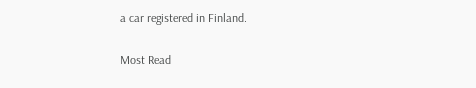a car registered in Finland.

Most Read